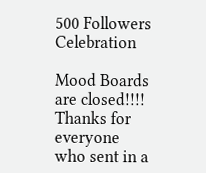500 Followers Celebration

Mood Boards are closed!!!! Thanks for everyone who sent in a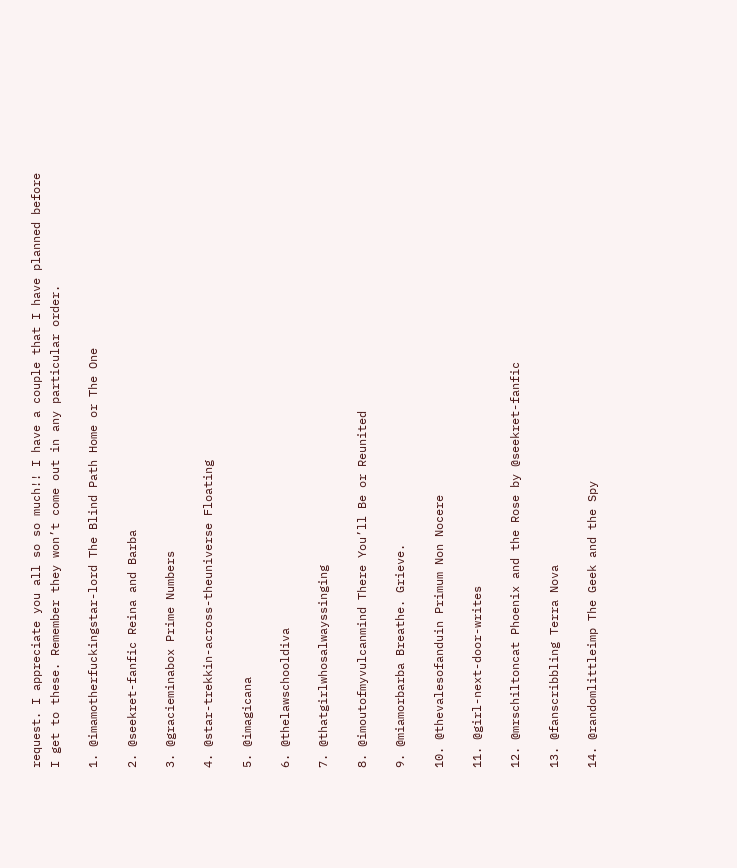request. I appreciate you all so so much!! I have a couple that I have planned before I get to these. Remember they won’t come out in any particular order.

1. @imamotherfuckingstar-lord The Blind Path Home or The One

2. @seekret-fanfic Reina and Barba

3. @gracieminabox Prime Numbers

4. @star-trekkin-across-theuniverse Floating

5. @imagicana

6. @thelawschooldiva

7. @thatgirlwhosalwayssinging

8. @imoutofmyvulcanmind There You’ll Be or Reunited

9. @miamorbarba Breathe. Grieve.

10. @thevalesofanduin Primum Non Nocere

11. @girl-next-door-writes

12. @mrschiltoncat Phoenix and the Rose by @seekret-fanfic

13. @fanscribbling Terra Nova

14. @randomlittleimp The Geek and the Spy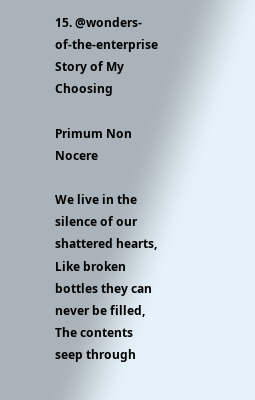15. @wonders-of-the-enterprise Story of My Choosing

Primum Non Nocere

We live in the silence of our shattered hearts,
Like broken bottles they can never be filled,
The contents seep through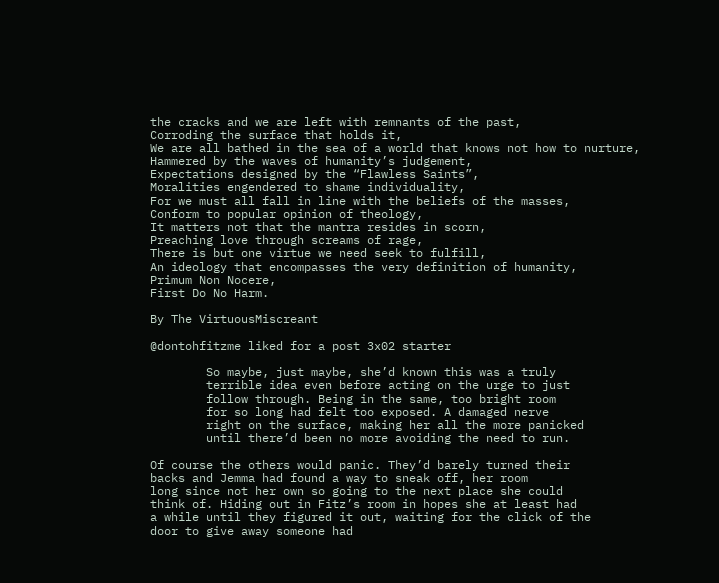the cracks and we are left with remnants of the past,
Corroding the surface that holds it,
We are all bathed in the sea of a world that knows not how to nurture,
Hammered by the waves of humanity’s judgement,
Expectations designed by the “Flawless Saints”,
Moralities engendered to shame individuality,
For we must all fall in line with the beliefs of the masses,
Conform to popular opinion of theology,
It matters not that the mantra resides in scorn,
Preaching love through screams of rage,
There is but one virtue we need seek to fulfill,
An ideology that encompasses the very definition of humanity,
Primum Non Nocere,
First Do No Harm.

By The VirtuousMiscreant

@dontohfitzme liked for a post 3x02 starter

        So maybe, just maybe, she’d known this was a truly
        terrible idea even before acting on the urge to just
        follow through. Being in the same, too bright room
        for so long had felt too exposed. A damaged nerve
        right on the surface, making her all the more panicked
        until there’d been no more avoiding the need to run.

Of course the others would panic. They’d barely turned their
backs and Jemma had found a way to sneak off, her room
long since not her own so going to the next place she could
think of. Hiding out in Fitz’s room in hopes she at least had
a while until they figured it out, waiting for the click of the
door to give away someone had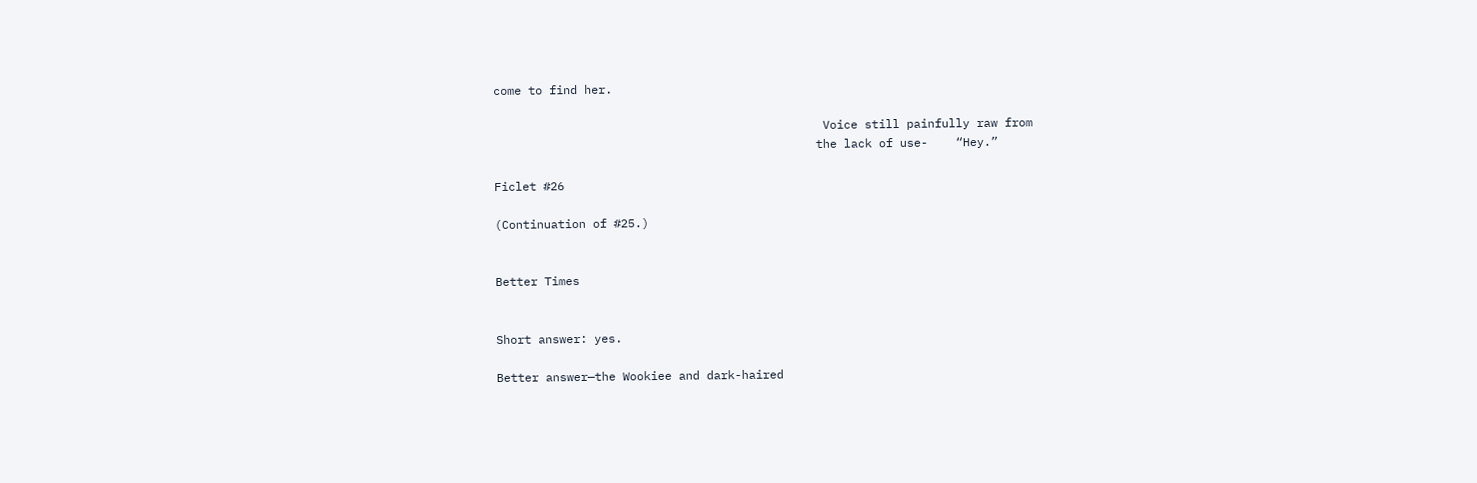come to find her.

                                               Voice still painfully raw from
                                              the lack of use-    “Hey.”

Ficlet #26

(Continuation of #25.)


Better Times


Short answer: yes.

Better answer—the Wookiee and dark-haired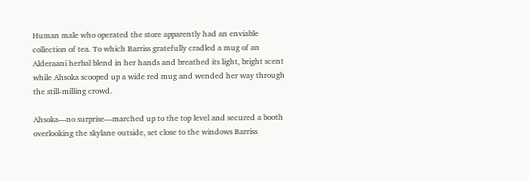Human male who operated the store apparently had an enviable collection of tea. To which Barriss gratefully cradled a mug of an Alderaani herbal blend in her hands and breathed its light, bright scent while Ahsoka scooped up a wide red mug and wended her way through the still-milling crowd.

Ahsoka—no surprise—marched up to the top level and secured a booth overlooking the skylane outside, set close to the windows Barriss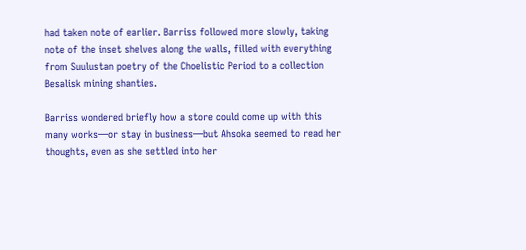had taken note of earlier. Barriss followed more slowly, taking note of the inset shelves along the walls, filled with everything from Suulustan poetry of the Choelistic Period to a collection Besalisk mining shanties.

Barriss wondered briefly how a store could come up with this many works—or stay in business—but Ahsoka seemed to read her thoughts, even as she settled into her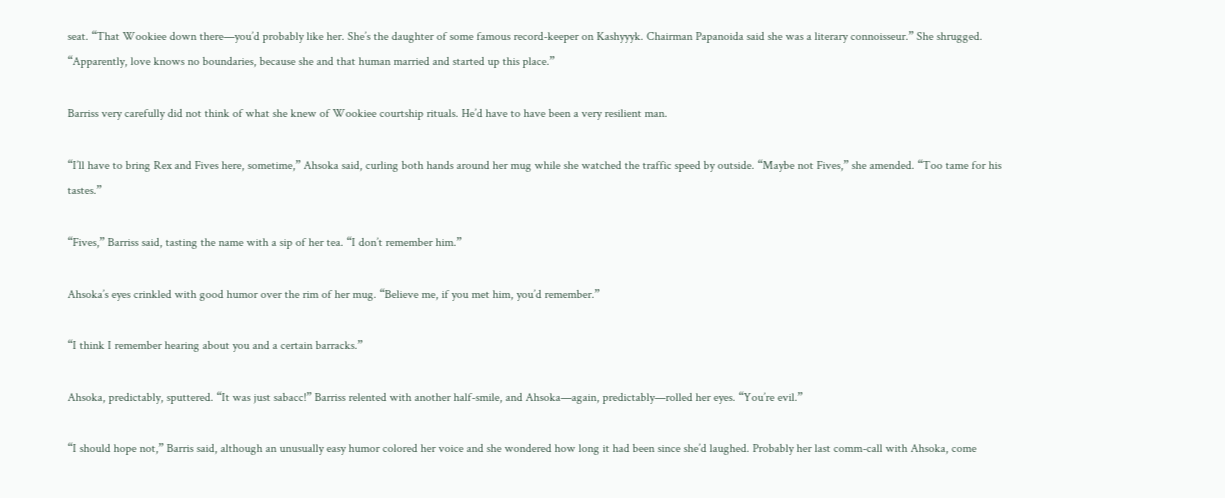seat. “That Wookiee down there—you’d probably like her. She’s the daughter of some famous record-keeper on Kashyyyk. Chairman Papanoida said she was a literary connoisseur.” She shrugged. “Apparently, love knows no boundaries, because she and that human married and started up this place.”

Barriss very carefully did not think of what she knew of Wookiee courtship rituals. He’d have to have been a very resilient man.

“I’ll have to bring Rex and Fives here, sometime,” Ahsoka said, curling both hands around her mug while she watched the traffic speed by outside. “Maybe not Fives,” she amended. “Too tame for his tastes.”

“Fives,” Barriss said, tasting the name with a sip of her tea. “I don’t remember him.”

Ahsoka’s eyes crinkled with good humor over the rim of her mug. “Believe me, if you met him, you’d remember.”

“I think I remember hearing about you and a certain barracks.”

Ahsoka, predictably, sputtered. “It was just sabacc!” Barriss relented with another half-smile, and Ahsoka—again, predictably—rolled her eyes. “You’re evil.”

“I should hope not,” Barris said, although an unusually easy humor colored her voice and she wondered how long it had been since she’d laughed. Probably her last comm-call with Ahsoka, come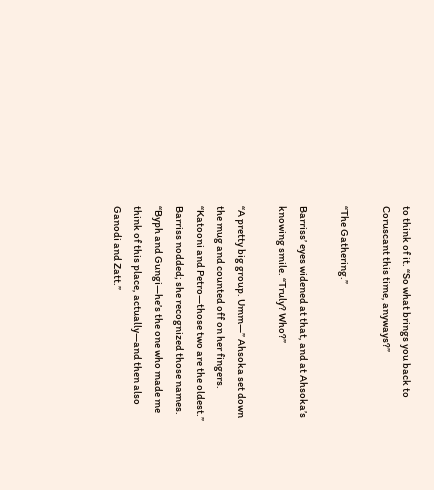to think of it. “So what brings you back to Coruscant this time, anyways?”

“The Gathering.”

Barriss’ eyes widened at that, and at Ahsoka’s knowing smile. “Truly? Who?”

“A pretty big group. Umm—” Ahsoka set down the mug and counted off on her fingers. “Katooni and Petro—those two are the oldest.” Barriss nodded; she recognized those names. “Byph and Gungi—he’s the one who made me think of this place, actually—and then also Ganodi and Zatt.”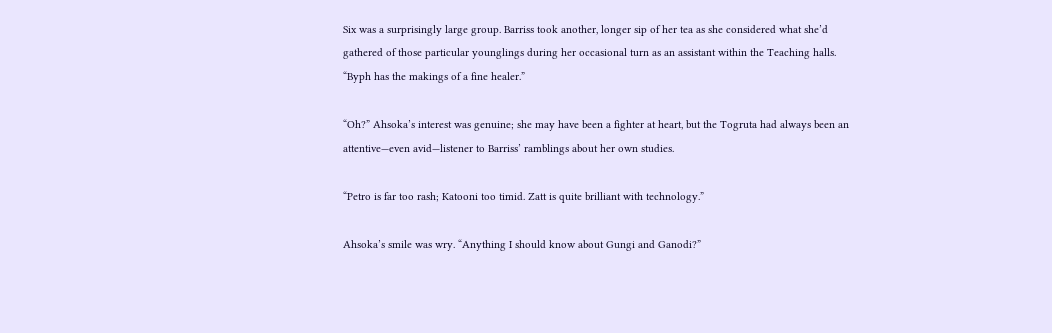Six was a surprisingly large group. Barriss took another, longer sip of her tea as she considered what she’d gathered of those particular younglings during her occasional turn as an assistant within the Teaching halls. “Byph has the makings of a fine healer.”

“Oh?” Ahsoka’s interest was genuine; she may have been a fighter at heart, but the Togruta had always been an attentive—even avid—listener to Barriss’ ramblings about her own studies.

“Petro is far too rash; Katooni too timid. Zatt is quite brilliant with technology.”

Ahsoka’s smile was wry. “Anything I should know about Gungi and Ganodi?”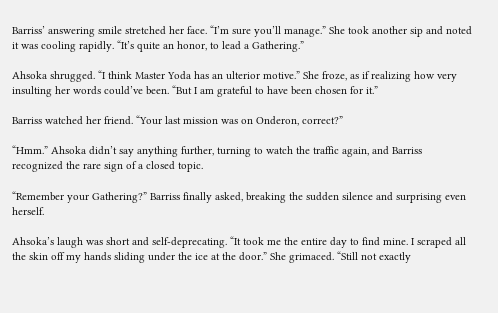Barriss’ answering smile stretched her face. “I’m sure you’ll manage.” She took another sip and noted it was cooling rapidly. “It’s quite an honor, to lead a Gathering.”

Ahsoka shrugged. “I think Master Yoda has an ulterior motive.” She froze, as if realizing how very insulting her words could’ve been. “But I am grateful to have been chosen for it.”

Barriss watched her friend. “Your last mission was on Onderon, correct?”

“Hmm.” Ahsoka didn’t say anything further, turning to watch the traffic again, and Barriss recognized the rare sign of a closed topic.

“Remember your Gathering?” Barriss finally asked, breaking the sudden silence and surprising even herself.

Ahsoka’s laugh was short and self-deprecating. “It took me the entire day to find mine. I scraped all the skin off my hands sliding under the ice at the door.” She grimaced. “Still not exactly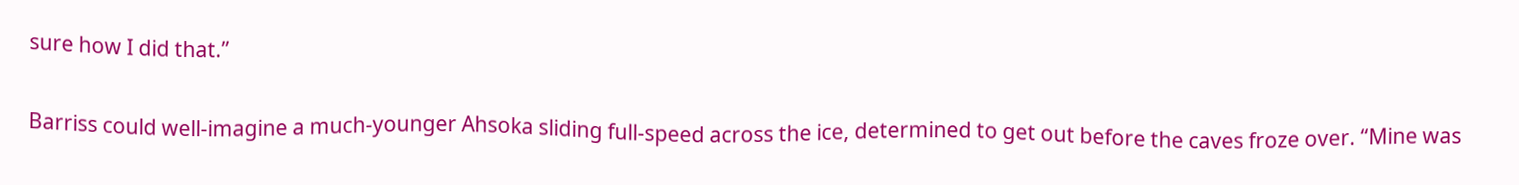sure how I did that.”

Barriss could well-imagine a much-younger Ahsoka sliding full-speed across the ice, determined to get out before the caves froze over. “Mine was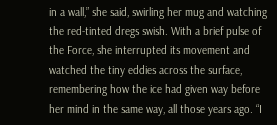in a wall,” she said, swirling her mug and watching the red-tinted dregs swish. With a brief pulse of the Force, she interrupted its movement and watched the tiny eddies across the surface, remembering how the ice had given way before her mind in the same way, all those years ago. “I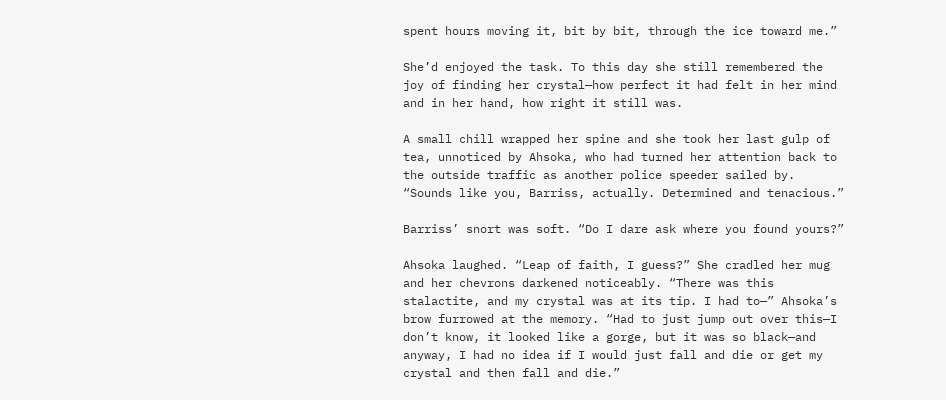spent hours moving it, bit by bit, through the ice toward me.”

She’d enjoyed the task. To this day she still remembered the joy of finding her crystal—how perfect it had felt in her mind and in her hand, how right it still was.

A small chill wrapped her spine and she took her last gulp of tea, unnoticed by Ahsoka, who had turned her attention back to the outside traffic as another police speeder sailed by. “Sounds like you, Barriss, actually. Determined and tenacious.”

Barriss’ snort was soft. “Do I dare ask where you found yours?”

Ahsoka laughed. “Leap of faith, I guess?” She cradled her mug and her chevrons darkened noticeably. “There was this stalactite, and my crystal was at its tip. I had to—” Ahsoka’s brow furrowed at the memory. “Had to just jump out over this—I don’t know, it looked like a gorge, but it was so black—and anyway, I had no idea if I would just fall and die or get my crystal and then fall and die.”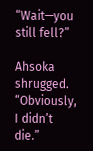“Wait—you still fell?”

Ahsoka shrugged. “Obviously, I didn’t die.”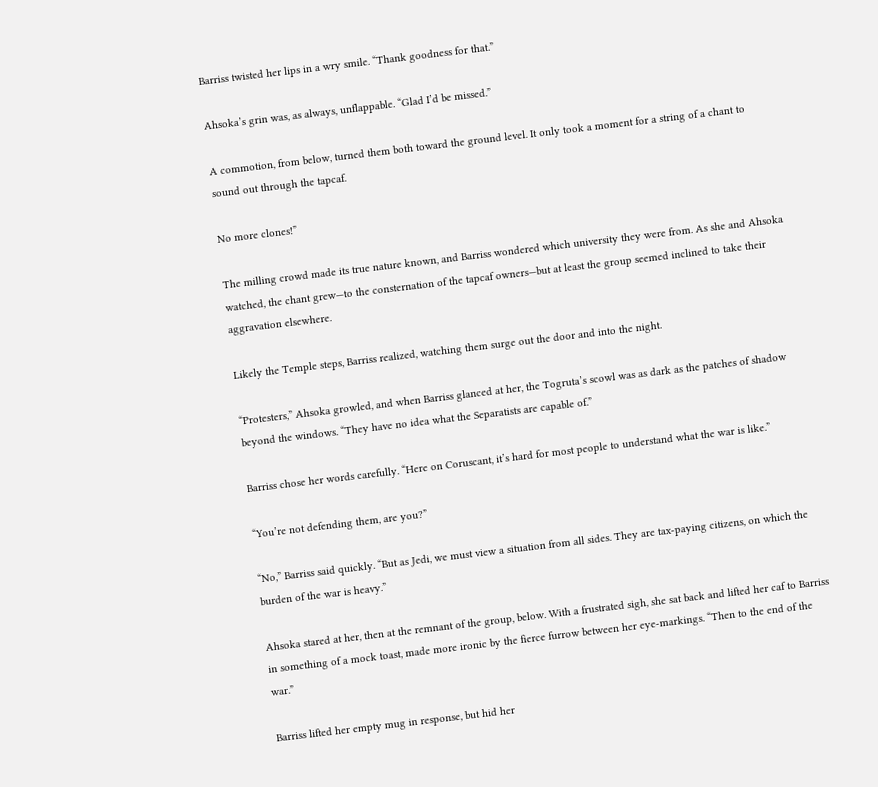Barriss twisted her lips in a wry smile. “Thank goodness for that.”

Ahsoka’s grin was, as always, unflappable. “Glad I’d be missed.”

A commotion, from below, turned them both toward the ground level. It only took a moment for a string of a chant to sound out through the tapcaf.

No more clones!”

The milling crowd made its true nature known, and Barriss wondered which university they were from. As she and Ahsoka watched, the chant grew—to the consternation of the tapcaf owners—but at least the group seemed inclined to take their aggravation elsewhere.

Likely the Temple steps, Barriss realized, watching them surge out the door and into the night.

“Protesters,” Ahsoka growled, and when Barriss glanced at her, the Togruta’s scowl was as dark as the patches of shadow beyond the windows. “They have no idea what the Separatists are capable of.”

Barriss chose her words carefully. “Here on Coruscant, it’s hard for most people to understand what the war is like.”

“You’re not defending them, are you?”

“No,” Barriss said quickly. “But as Jedi, we must view a situation from all sides. They are tax-paying citizens, on which the burden of the war is heavy.”

Ahsoka stared at her, then at the remnant of the group, below. With a frustrated sigh, she sat back and lifted her caf to Barriss in something of a mock toast, made more ironic by the fierce furrow between her eye-markings. “Then to the end of the war.”

Barriss lifted her empty mug in response, but hid her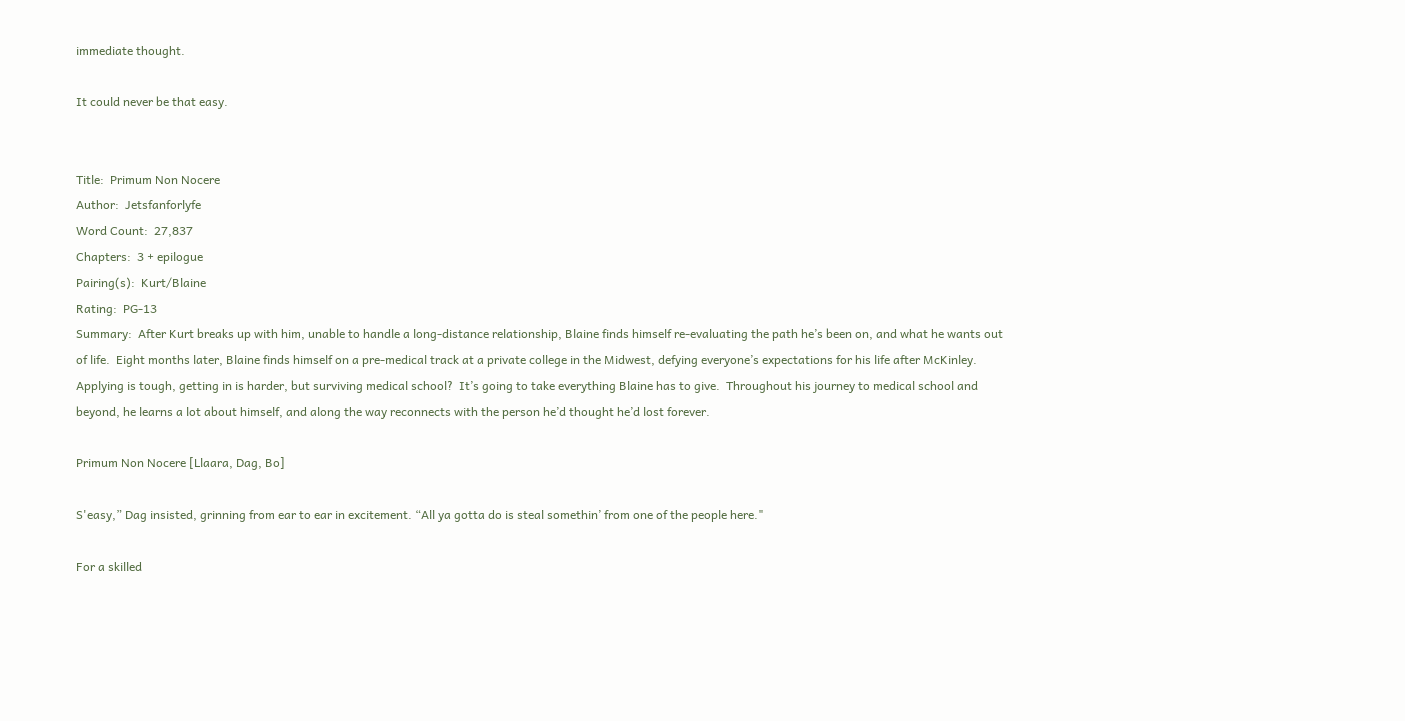immediate thought.

It could never be that easy.


Title:  Primum Non Nocere
Author:  Jetsfanforlyfe
Word Count:  27,837
Chapters:  3 + epilogue
Pairing(s):  Kurt/Blaine
Rating:  PG-13
Summary:  After Kurt breaks up with him, unable to handle a long-distance relationship, Blaine finds himself re-evaluating the path he’s been on, and what he wants out of life.  Eight months later, Blaine finds himself on a pre-medical track at a private college in the Midwest, defying everyone’s expectations for his life after McKinley.  Applying is tough, getting in is harder, but surviving medical school?  It’s going to take everything Blaine has to give.  Throughout his journey to medical school and beyond, he learns a lot about himself, and along the way reconnects with the person he’d thought he’d lost forever.

Primum Non Nocere [Llaara, Dag, Bo]

S'easy,” Dag insisted, grinning from ear to ear in excitement. “All ya gotta do is steal somethin’ from one of the people here."

For a skilled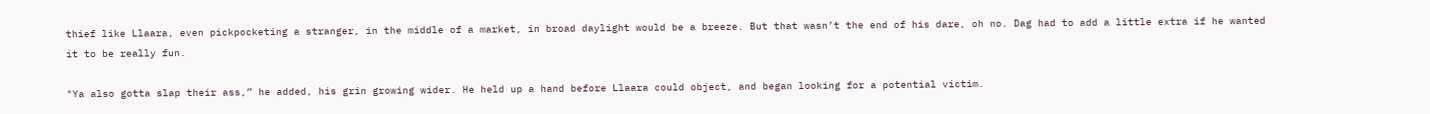thief like Llaara, even pickpocketing a stranger, in the middle of a market, in broad daylight would be a breeze. But that wasn’t the end of his dare, oh no. Dag had to add a little extra if he wanted it to be really fun.

"Ya also gotta slap their ass,” he added, his grin growing wider. He held up a hand before Llaara could object, and began looking for a potential victim.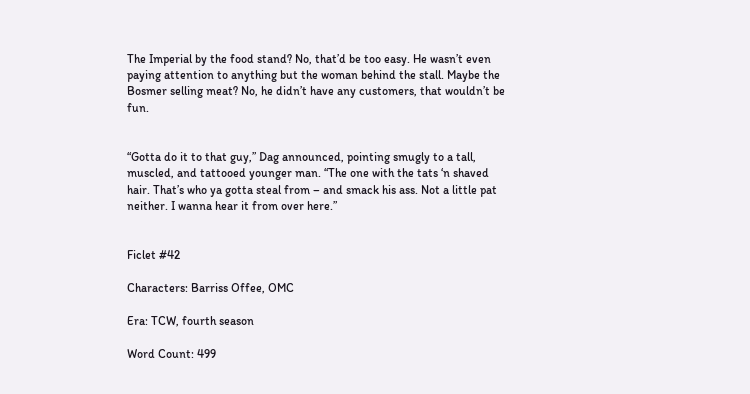The Imperial by the food stand? No, that’d be too easy. He wasn’t even paying attention to anything but the woman behind the stall. Maybe the Bosmer selling meat? No, he didn’t have any customers, that wouldn’t be fun.


“Gotta do it to that guy,” Dag announced, pointing smugly to a tall, muscled, and tattooed younger man. “The one with the tats ‘n shaved hair. That’s who ya gotta steal from – and smack his ass. Not a little pat neither. I wanna hear it from over here.”


Ficlet #42

Characters: Barriss Offee, OMC

Era: TCW, fourth season

Word Count: 499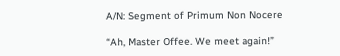A/N: Segment of Primum Non Nocere

“Ah, Master Offee. We meet again!”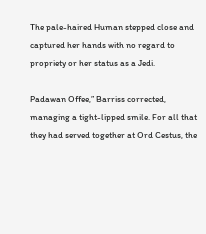The pale-haired Human stepped close and captured her hands with no regard to propriety or her status as a Jedi.

Padawan Offee,” Barriss corrected, managing a tight-lipped smile. For all that they had served together at Ord Cestus, the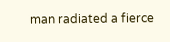man radiated a fierce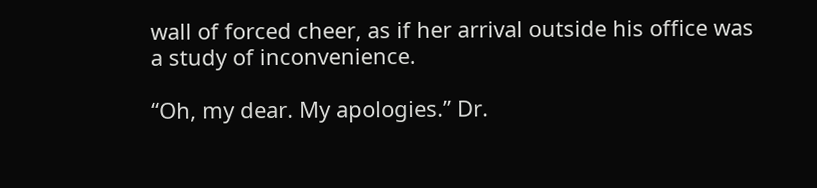wall of forced cheer, as if her arrival outside his office was a study of inconvenience.

“Oh, my dear. My apologies.” Dr.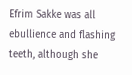Efrim Sakke was all ebullience and flashing teeth, although she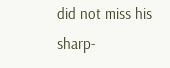did not miss his sharp-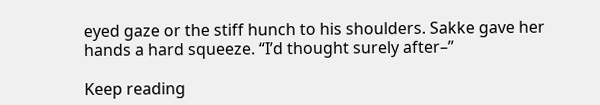eyed gaze or the stiff hunch to his shoulders. Sakke gave her hands a hard squeeze. “I’d thought surely after–”

Keep reading